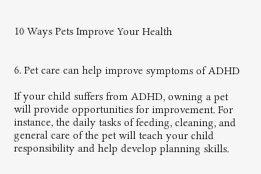10 Ways Pets Improve Your Health


6. Pet care can help improve symptoms of ADHD

If your child suffers from ADHD, owning a pet will provide opportunities for improvement. For instance, the daily tasks of feeding, cleaning, and general care of the pet will teach your child responsibility and help develop planning skills.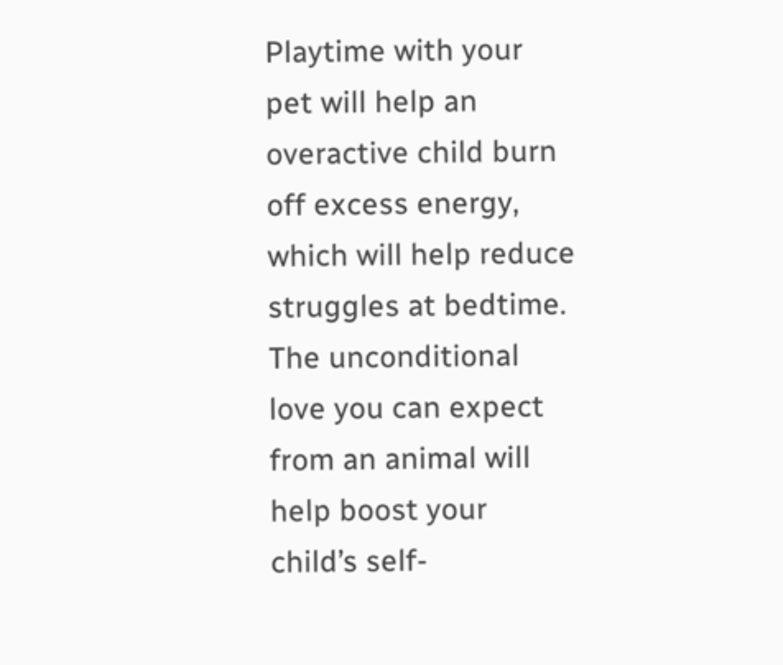Playtime with your pet will help an overactive child burn off excess energy, which will help reduce struggles at bedtime. The unconditional love you can expect from an animal will help boost your child’s self-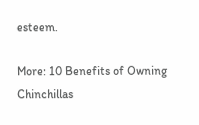esteem.

More: 10 Benefits of Owning Chinchillas